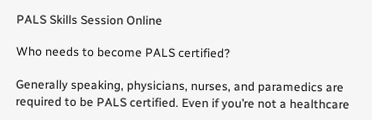PALS Skills Session Online

Who needs to become PALS certified?

Generally speaking, physicians, nurses, and paramedics are required to be PALS certified. Even if you’re not a healthcare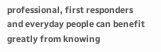professional, first responders and everyday people can benefit greatly from knowing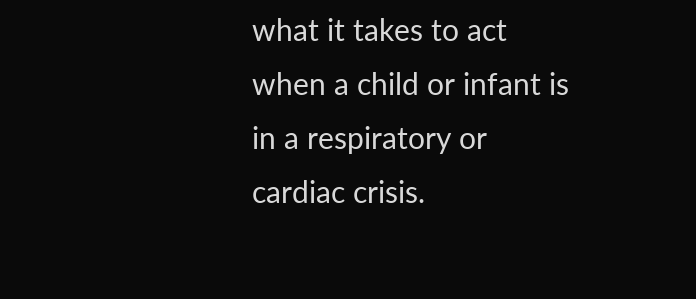what it takes to act when a child or infant is in a respiratory or cardiac crisis.